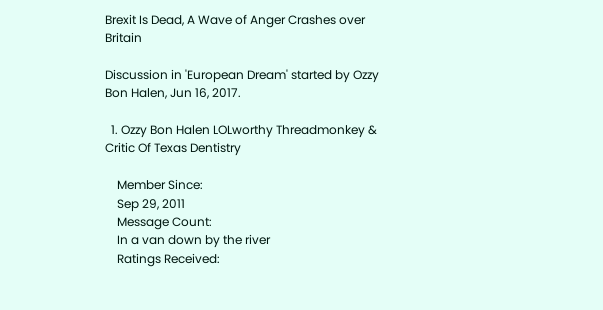Brexit Is Dead, A Wave of Anger Crashes over Britain

Discussion in 'European Dream' started by Ozzy Bon Halen, Jun 16, 2017.

  1. Ozzy Bon Halen LOLworthy Threadmonkey & Critic Of Texas Dentistry

    Member Since:
    Sep 29, 2011
    Message Count:
    In a van down by the river
    Ratings Received: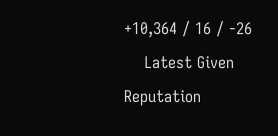+10,364 / 16 / -26
    Latest Given Reputation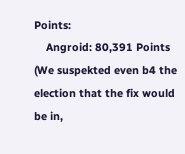Points:
    Angroid: 80,391 Points (We suspekted even b4 the election that the fix would be in,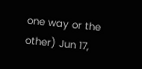one way or the other) Jun 17,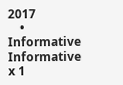2017
    • Informative Informative x 1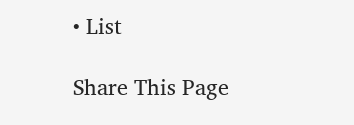• List

Share This Page